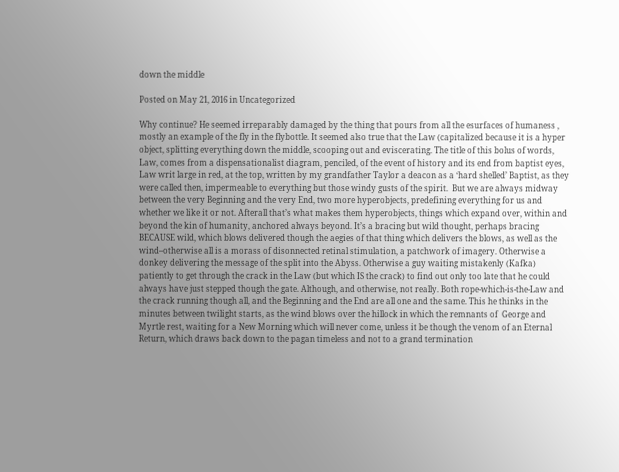down the middle

Posted on May 21, 2016 in Uncategorized

Why continue? He seemed irreparably damaged by the thing that pours from all the esurfaces of humaness , mostly an example of the fly in the flybottle. It seemed also true that the Law (capitalized because it is a hyper object, splitting everything down the middle, scooping out and eviscerating. The title of this bolus of words, Law, comes from a dispensationalist diagram, penciled, of the event of history and its end from baptist eyes, Law writ large in red, at the top, written by my grandfather Taylor a deacon as a ‘hard shelled’ Baptist, as they were called then, impermeable to everything but those windy gusts of the spirit.  But we are always midway between the very Beginning and the very End, two more hyperobjects, predefining everything for us and whether we like it or not. Afterall that’s what makes them hyperobjects, things which expand over, within and beyond the kin of humanity, anchored always beyond. It’s a bracing but wild thought, perhaps bracing BECAUSE wild, which blows delivered though the aegies of that thing which delivers the blows, as well as the wind–otherwise all is a morass of disonnected retinal stimulation, a patchwork of imagery. Otherwise a donkey delivering the message of the split into the Abyss. Otherwise a guy waiting mistakenly (Kafka) patiently to get through the crack in the Law (but which IS the crack) to find out only too late that he could always have just stepped though the gate. Although, and otherwise, not really. Both rope-which-is-the-Law and the crack running though all, and the Beginning and the End are all one and the same. This he thinks in the minutes between twilight starts, as the wind blows over the hillock in which the remnants of  George and Myrtle rest, waiting for a New Morning which will never come, unless it be though the venom of an Eternal Return, which draws back down to the pagan timeless and not to a grand termination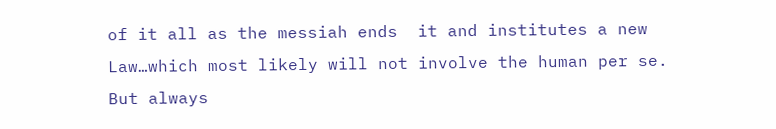of it all as the messiah ends  it and institutes a new Law…which most likely will not involve the human per se. But always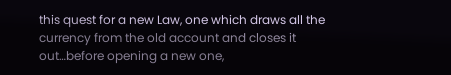this quest for a new Law, one which draws all the currency from the old account and closes it out…before opening a new one,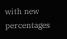with new percentages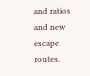and ratios and new escape routes.